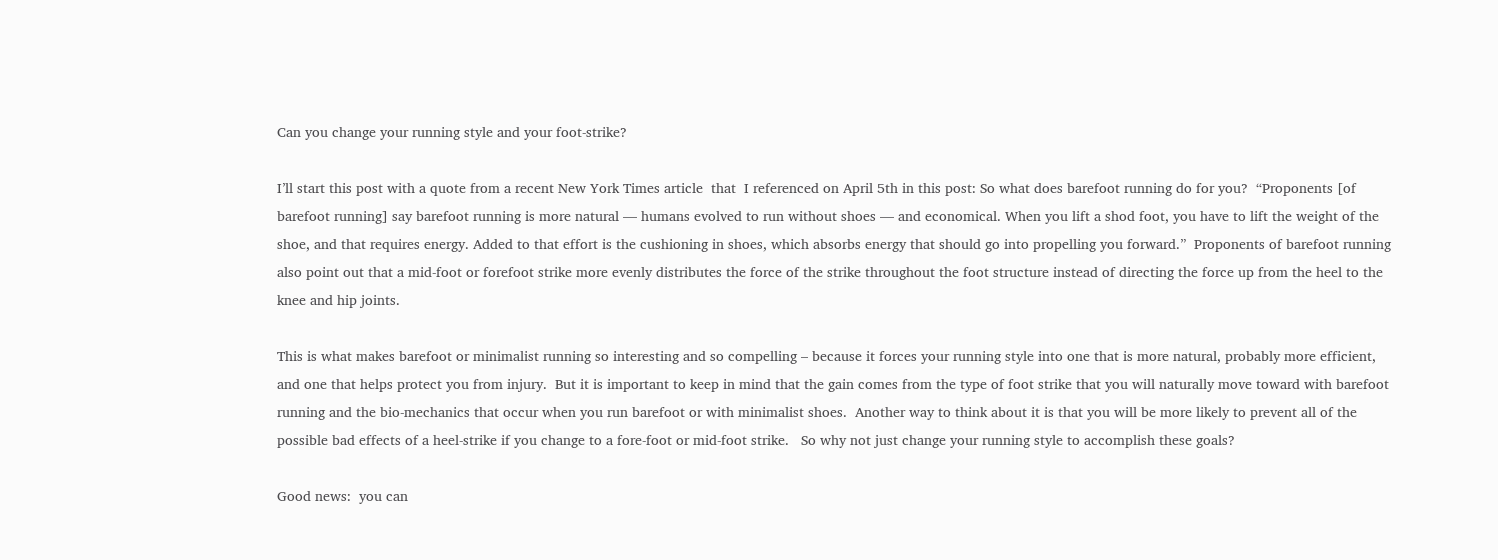Can you change your running style and your foot-strike?

I’ll start this post with a quote from a recent New York Times article  that  I referenced on April 5th in this post: So what does barefoot running do for you?  “Proponents [of barefoot running] say barefoot running is more natural — humans evolved to run without shoes — and economical. When you lift a shod foot, you have to lift the weight of the shoe, and that requires energy. Added to that effort is the cushioning in shoes, which absorbs energy that should go into propelling you forward.”  Proponents of barefoot running also point out that a mid-foot or forefoot strike more evenly distributes the force of the strike throughout the foot structure instead of directing the force up from the heel to the knee and hip joints.

This is what makes barefoot or minimalist running so interesting and so compelling – because it forces your running style into one that is more natural, probably more efficient, and one that helps protect you from injury.  But it is important to keep in mind that the gain comes from the type of foot strike that you will naturally move toward with barefoot running and the bio-mechanics that occur when you run barefoot or with minimalist shoes.  Another way to think about it is that you will be more likely to prevent all of the possible bad effects of a heel-strike if you change to a fore-foot or mid-foot strike.   So why not just change your running style to accomplish these goals?

Good news:  you can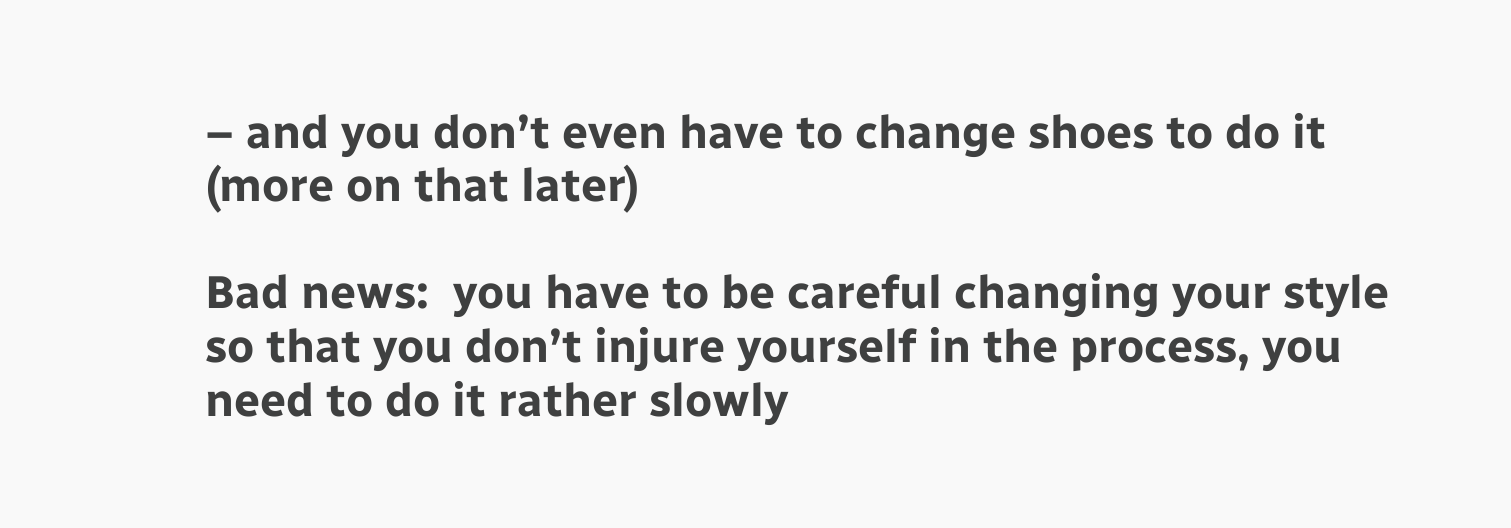– and you don’t even have to change shoes to do it (more on that later)

Bad news:  you have to be careful changing your style so that you don’t injure yourself in the process, you need to do it rather slowly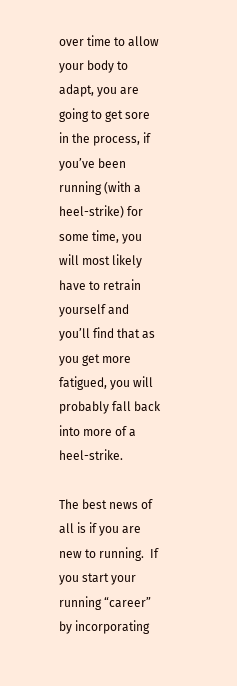over time to allow your body to adapt, you are going to get sore in the process, if you’ve been running (with a heel-strike) for some time, you will most likely have to retrain yourself and you’ll find that as you get more fatigued, you will probably fall back into more of a heel-strike.

The best news of all is if you are new to running.  If you start your running “career” by incorporating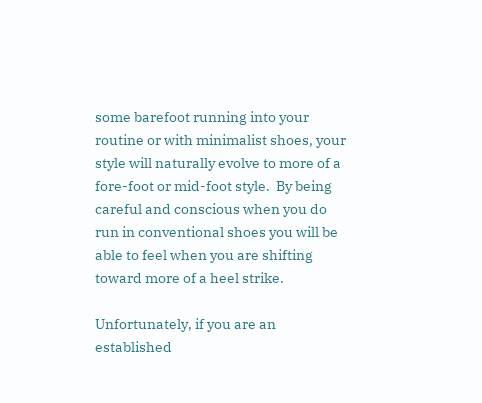some barefoot running into your routine or with minimalist shoes, your style will naturally evolve to more of a fore-foot or mid-foot style.  By being careful and conscious when you do run in conventional shoes you will be able to feel when you are shifting toward more of a heel strike.

Unfortunately, if you are an established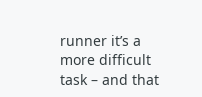runner it’s a more difficult task – and that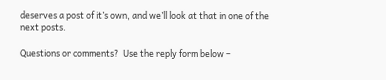deserves a post of it’s own, and we’ll look at that in one of the next posts.

Questions or comments?  Use the reply form below –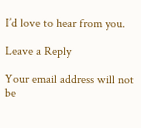I’d love to hear from you.

Leave a Reply

Your email address will not be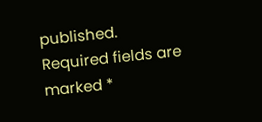published. Required fields are marked *